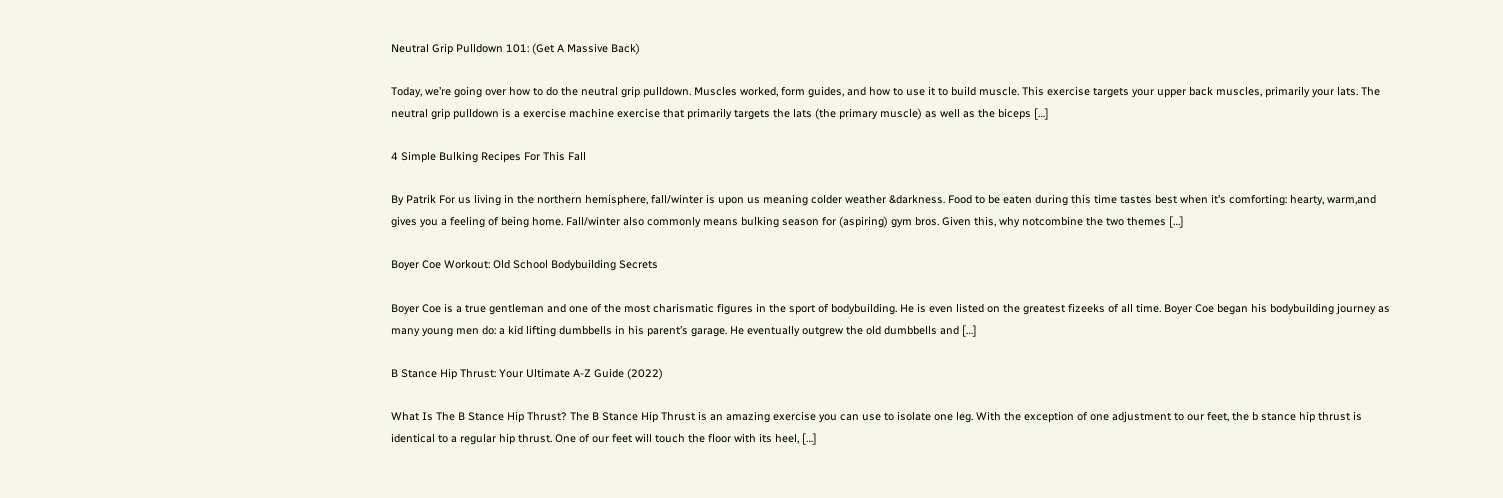Neutral Grip Pulldown 101: (Get A Massive Back)

Today, we’re going over how to do the neutral grip pulldown. Muscles worked, form guides, and how to use it to build muscle. This exercise targets your upper back muscles, primarily your lats. The neutral grip pulldown is a exercise machine exercise that primarily targets the lats (the primary muscle) as well as the biceps […]

4 Simple Bulking Recipes For This Fall

By Patrik For us living in the northern hemisphere, fall/winter is upon us meaning colder weather &darkness. Food to be eaten during this time tastes best when it’s comforting: hearty, warm,and gives you a feeling of being home. Fall/winter also commonly means bulking season for (aspiring) gym bros. Given this, why notcombine the two themes […]

Boyer Coe Workout: Old School Bodybuilding Secrets

Boyer Coe is a true gentleman and one of the most charismatic figures in the sport of bodybuilding. He is even listed on the greatest fizeeks of all time. Boyer Coe began his bodybuilding journey as many young men do: a kid lifting dumbbells in his parent’s garage. He eventually outgrew the old dumbbells and […]

B Stance Hip Thrust: Your Ultimate A-Z Guide (2022)

What Is The B Stance Hip Thrust? The B Stance Hip Thrust is an amazing exercise you can use to isolate one leg. With the exception of one adjustment to our feet, the b stance hip thrust is identical to a regular hip thrust. One of our feet will touch the floor with its heel, […]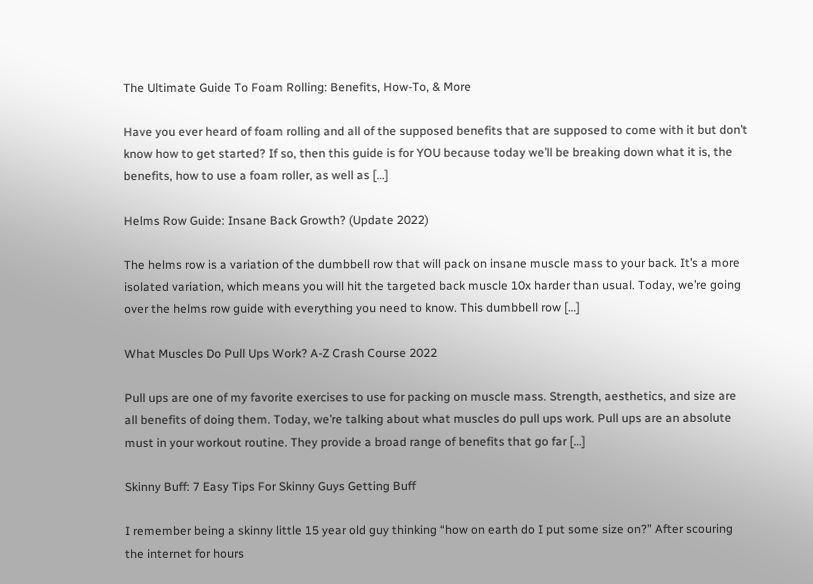The Ultimate Guide To Foam Rolling: Benefits, How-To, & More

Have you ever heard of foam rolling and all of the supposed benefits that are supposed to come with it but don’t know how to get started? If so, then this guide is for YOU because today we’ll be breaking down what it is, the benefits, how to use a foam roller, as well as […]

Helms Row Guide: Insane Back Growth? (Update 2022)

The helms row is a variation of the dumbbell row that will pack on insane muscle mass to your back. It’s a more isolated variation, which means you will hit the targeted back muscle 10x harder than usual. Today, we’re going over the helms row guide with everything you need to know. This dumbbell row […]

What Muscles Do Pull Ups Work? A-Z Crash Course 2022

Pull ups are one of my favorite exercises to use for packing on muscle mass. Strength, aesthetics, and size are all benefits of doing them. Today, we’re talking about what muscles do pull ups work. Pull ups are an absolute must in your workout routine. They provide a broad range of benefits that go far […]

Skinny Buff: 7 Easy Tips For Skinny Guys Getting Buff

I remember being a skinny little 15 year old guy thinking “how on earth do I put some size on?” After scouring the internet for hours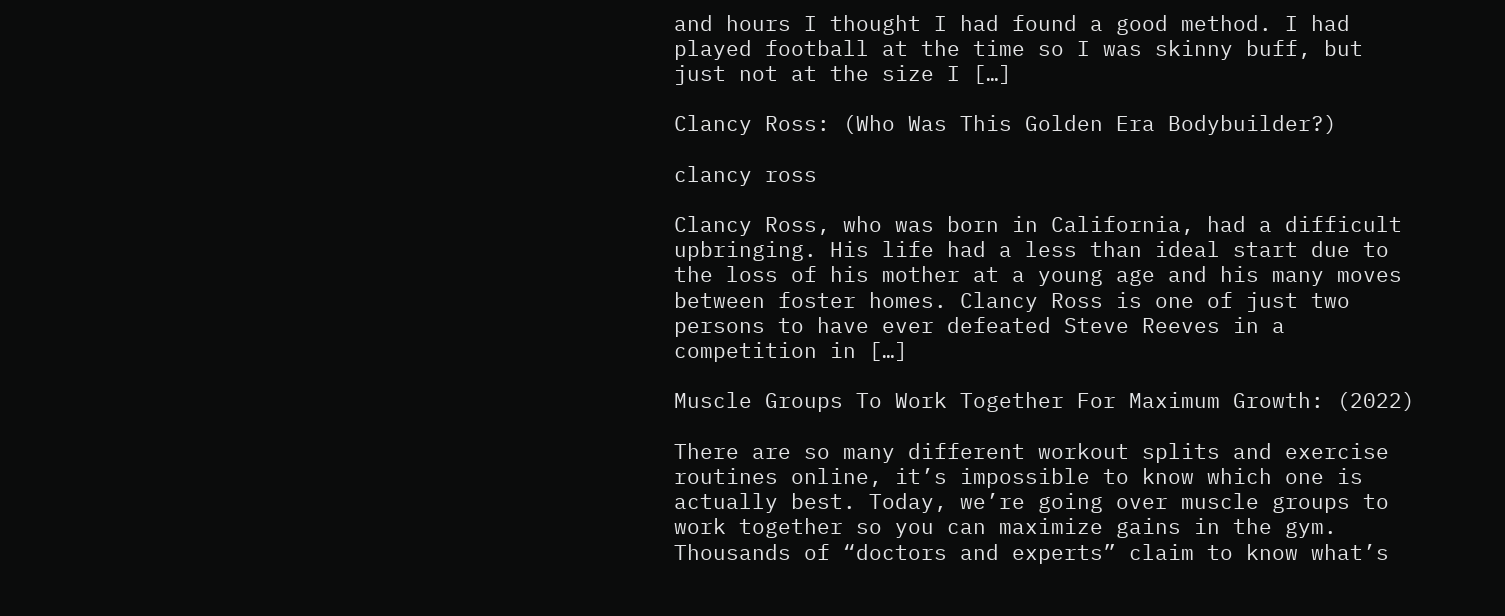and hours I thought I had found a good method. I had played football at the time so I was skinny buff, but just not at the size I […]

Clancy Ross: (Who Was This Golden Era Bodybuilder?)

clancy ross

Clancy Ross, who was born in California, had a difficult upbringing. His life had a less than ideal start due to the loss of his mother at a young age and his many moves between foster homes. Clancy Ross is one of just two persons to have ever defeated Steve Reeves in a competition in […]

Muscle Groups To Work Together For Maximum Growth: (2022)

There are so many different workout splits and exercise routines online, it’s impossible to know which one is actually best. Today, we’re going over muscle groups to work together so you can maximize gains in the gym. Thousands of “doctors and experts” claim to know what’s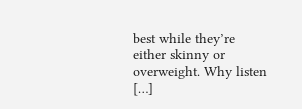best while they’re either skinny or overweight. Why listen […]